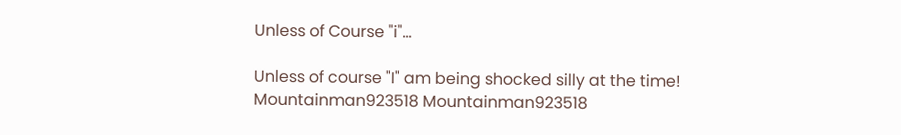Unless of Course "i"...

Unless of course "I" am being shocked silly at the time!
Mountainman923518 Mountainman923518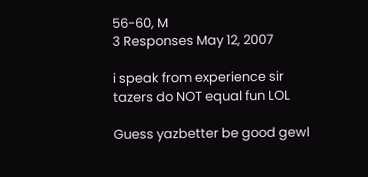56-60, M
3 Responses May 12, 2007

i speak from experience sir tazers do NOT equal fun LOL

Guess yazbetter be good gewl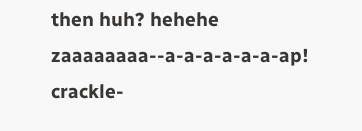then huh? hehehe zaaaaaaaa--a-a-a-a-a-a-ap! crackle-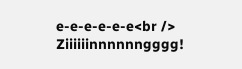e-e-e-e-e-e<br />
Ziiiiiinnnnnngggg!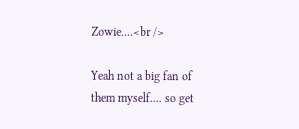Zowie....<br />

Yeah not a big fan of them myself.... so get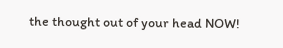the thought out of your head NOW!